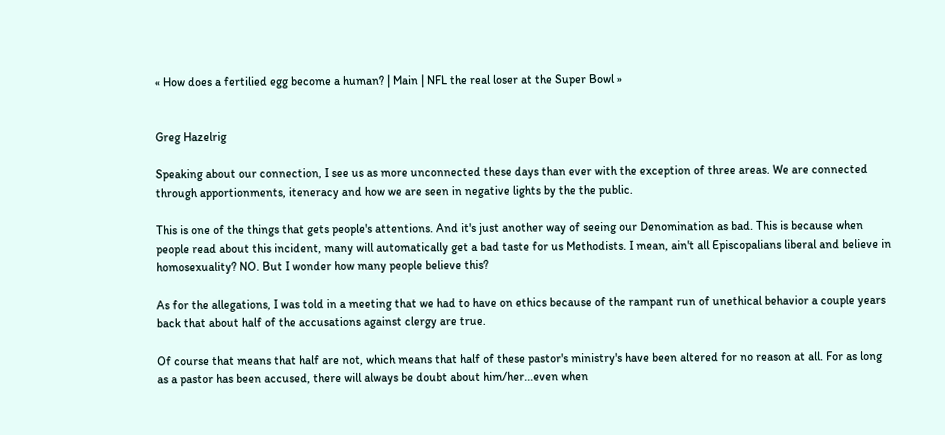« How does a fertilied egg become a human? | Main | NFL the real loser at the Super Bowl »


Greg Hazelrig

Speaking about our connection, I see us as more unconnected these days than ever with the exception of three areas. We are connected through apportionments, iteneracy and how we are seen in negative lights by the the public.

This is one of the things that gets people's attentions. And it's just another way of seeing our Denomination as bad. This is because when people read about this incident, many will automatically get a bad taste for us Methodists. I mean, ain't all Episcopalians liberal and believe in homosexuality? NO. But I wonder how many people believe this?

As for the allegations, I was told in a meeting that we had to have on ethics because of the rampant run of unethical behavior a couple years back that about half of the accusations against clergy are true.

Of course that means that half are not, which means that half of these pastor's ministry's have been altered for no reason at all. For as long as a pastor has been accused, there will always be doubt about him/her...even when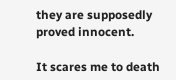they are supposedly proved innocent.

It scares me to death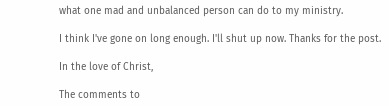what one mad and unbalanced person can do to my ministry.

I think I've gone on long enough. I'll shut up now. Thanks for the post.

In the love of Christ,

The comments to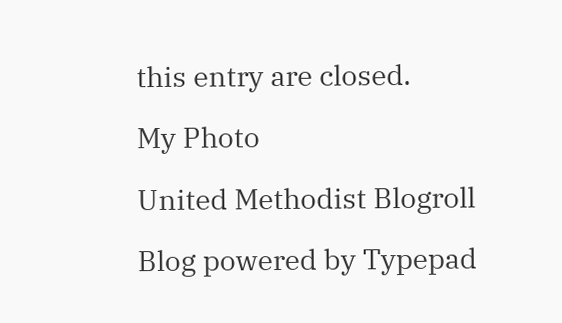this entry are closed.

My Photo

United Methodist Blogroll

Blog powered by Typepad